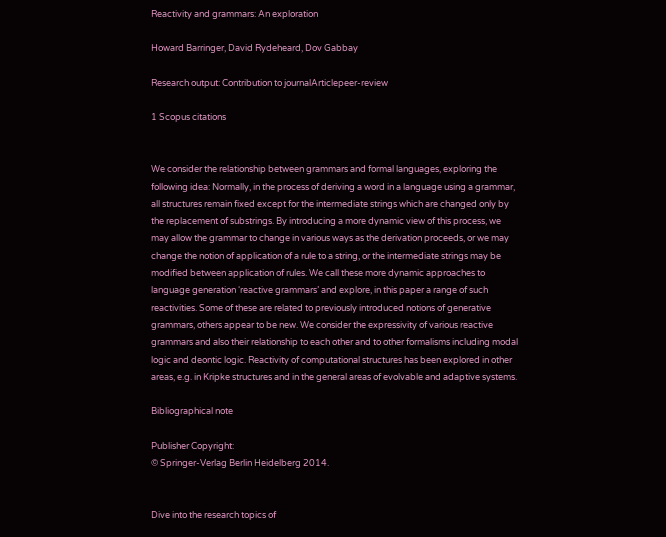Reactivity and grammars: An exploration

Howard Barringer, David Rydeheard, Dov Gabbay

Research output: Contribution to journalArticlepeer-review

1 Scopus citations


We consider the relationship between grammars and formal languages, exploring the following idea: Normally, in the process of deriving a word in a language using a grammar, all structures remain fixed except for the intermediate strings which are changed only by the replacement of substrings. By introducing a more dynamic view of this process, we may allow the grammar to change in various ways as the derivation proceeds, or we may change the notion of application of a rule to a string, or the intermediate strings may be modified between application of rules. We call these more dynamic approaches to language generation ‘reactive grammars’ and explore, in this paper a range of such reactivities. Some of these are related to previously introduced notions of generative grammars, others appear to be new. We consider the expressivity of various reactive grammars and also their relationship to each other and to other formalisms including modal logic and deontic logic. Reactivity of computational structures has been explored in other areas, e.g. in Kripke structures and in the general areas of evolvable and adaptive systems.

Bibliographical note

Publisher Copyright:
© Springer-Verlag Berlin Heidelberg 2014.


Dive into the research topics of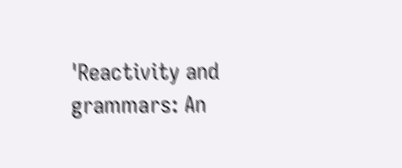'Reactivity and grammars: An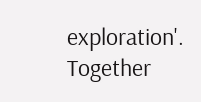exploration'. Together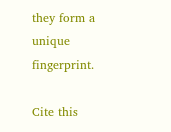they form a unique fingerprint.

Cite this